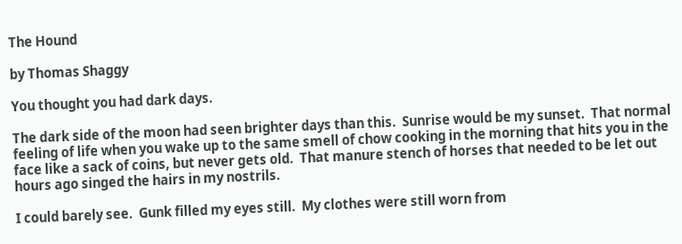The Hound

by Thomas Shaggy

You thought you had dark days.

The dark side of the moon had seen brighter days than this.  Sunrise would be my sunset.  That normal feeling of life when you wake up to the same smell of chow cooking in the morning that hits you in the face like a sack of coins, but never gets old.  That manure stench of horses that needed to be let out hours ago singed the hairs in my nostrils.

I could barely see.  Gunk filled my eyes still.  My clothes were still worn from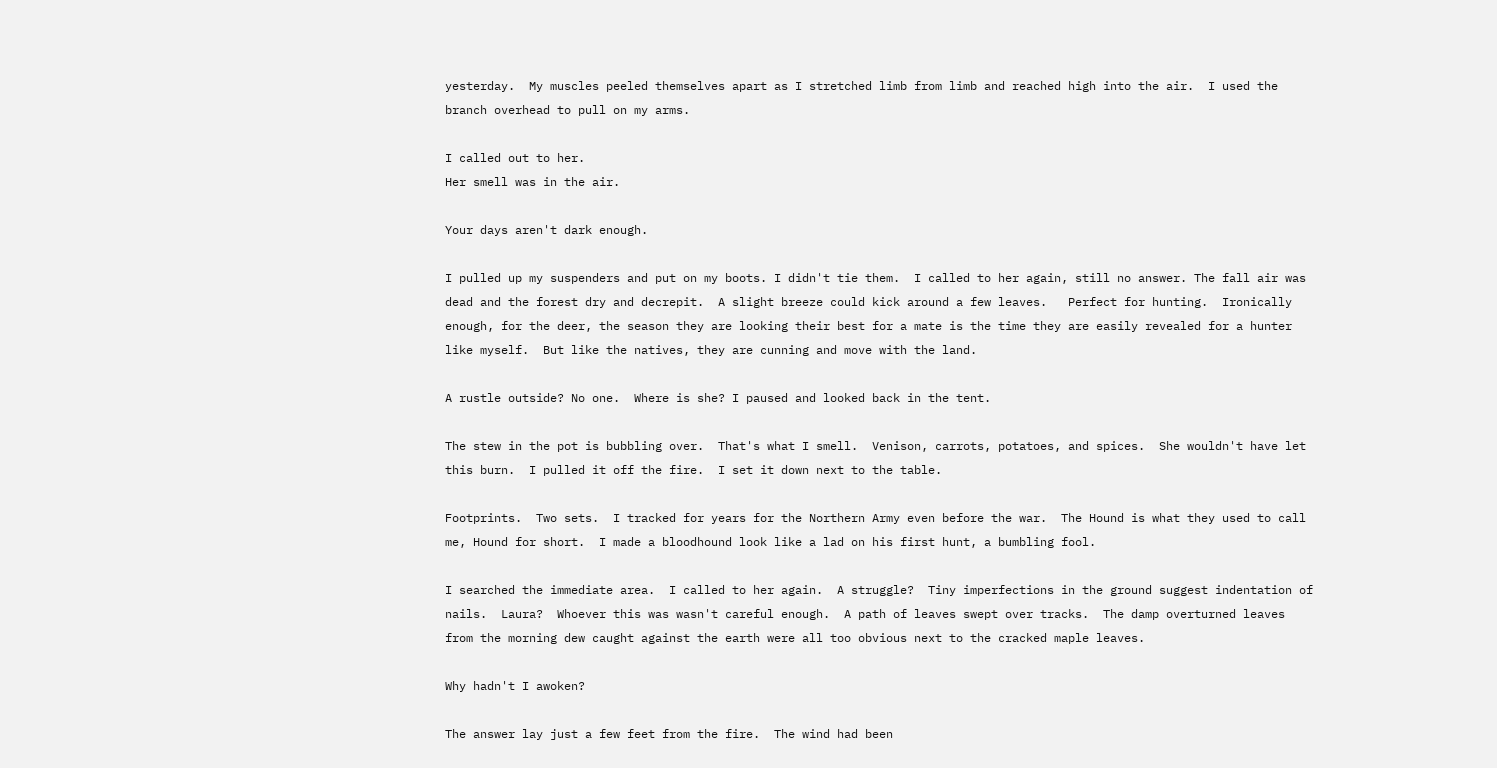yesterday.  My muscles peeled themselves apart as I stretched limb from limb and reached high into the air.  I used the branch overhead to pull on my arms.

I called out to her.
Her smell was in the air.

Your days aren't dark enough.

I pulled up my suspenders and put on my boots. I didn't tie them.  I called to her again, still no answer. The fall air was dead and the forest dry and decrepit.  A slight breeze could kick around a few leaves.   Perfect for hunting.  Ironically enough, for the deer, the season they are looking their best for a mate is the time they are easily revealed for a hunter like myself.  But like the natives, they are cunning and move with the land.

A rustle outside? No one.  Where is she? I paused and looked back in the tent.

The stew in the pot is bubbling over.  That's what I smell.  Venison, carrots, potatoes, and spices.  She wouldn't have let this burn.  I pulled it off the fire.  I set it down next to the table.

Footprints.  Two sets.  I tracked for years for the Northern Army even before the war.  The Hound is what they used to call me, Hound for short.  I made a bloodhound look like a lad on his first hunt, a bumbling fool.

I searched the immediate area.  I called to her again.  A struggle?  Tiny imperfections in the ground suggest indentation of nails.  Laura?  Whoever this was wasn't careful enough.  A path of leaves swept over tracks.  The damp overturned leaves from the morning dew caught against the earth were all too obvious next to the cracked maple leaves.

Why hadn't I awoken?

The answer lay just a few feet from the fire.  The wind had been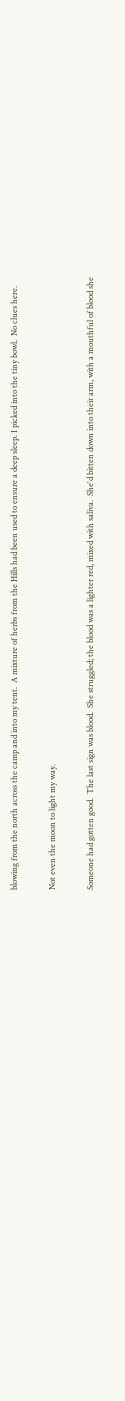blowing from the north across the camp and into my tent.  A mixture of herbs from the Hills had been used to ensure a deep sleep. I picked into the tiny bowl.  No clues here.

Not even the moon to light my way.

Someone had gotten good.  The last sign was blood.  She struggled; the blood was a lighter red, mixed with saliva.  She'd bitten down into their arm, with a mouthful of blood she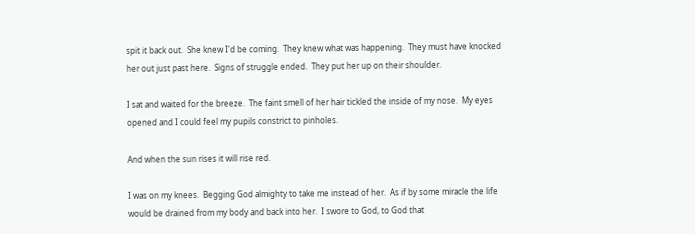spit it back out.  She knew I'd be coming.  They knew what was happening.  They must have knocked her out just past here.  Signs of struggle ended.  They put her up on their shoulder.

I sat and waited for the breeze.  The faint smell of her hair tickled the inside of my nose.  My eyes opened and I could feel my pupils constrict to pinholes.

And when the sun rises it will rise red.

I was on my knees.  Begging God almighty to take me instead of her.  As if by some miracle the life would be drained from my body and back into her.  I swore to God, to God that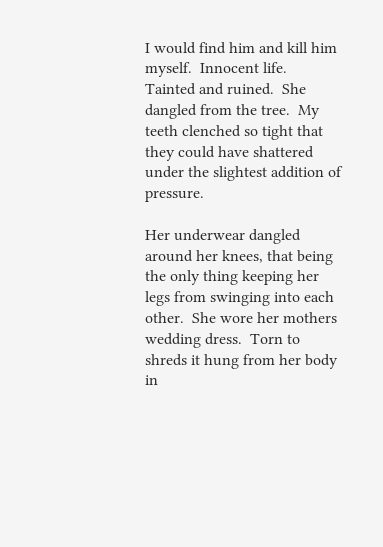I would find him and kill him myself.  Innocent life.  Tainted and ruined.  She dangled from the tree.  My teeth clenched so tight that they could have shattered under the slightest addition of pressure.

Her underwear dangled around her knees, that being the only thing keeping her legs from swinging into each other.  She wore her mothers wedding dress.  Torn to shreds it hung from her body in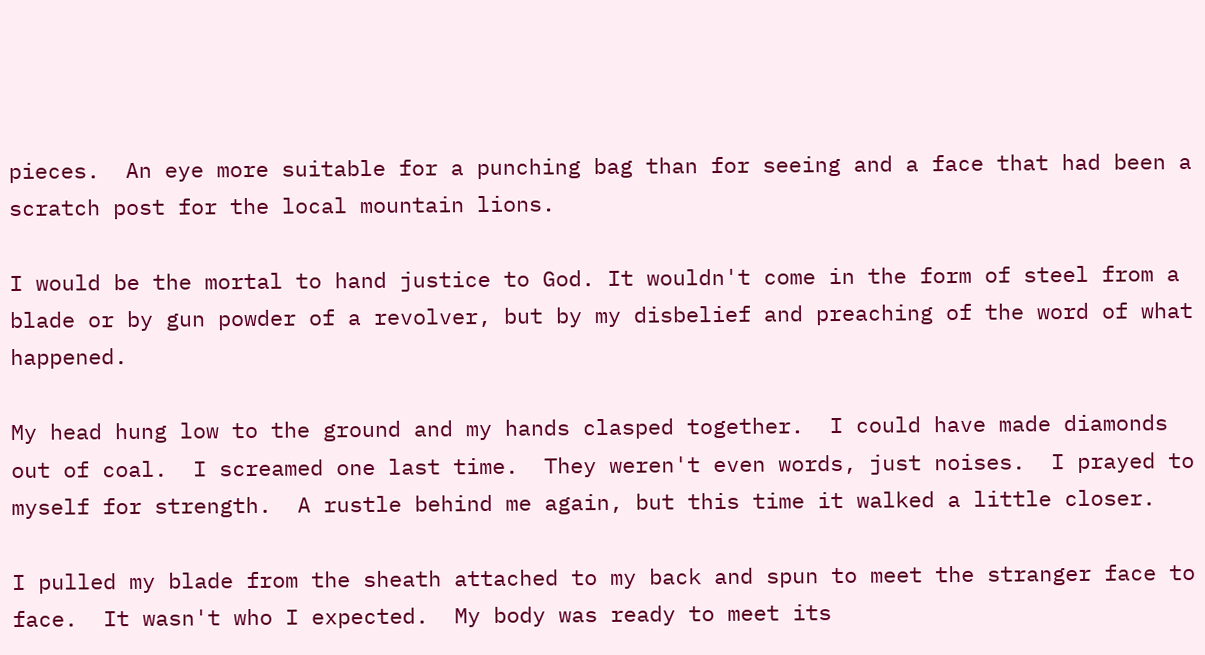pieces.  An eye more suitable for a punching bag than for seeing and a face that had been a scratch post for the local mountain lions.

I would be the mortal to hand justice to God. It wouldn't come in the form of steel from a blade or by gun powder of a revolver, but by my disbelief and preaching of the word of what happened.

My head hung low to the ground and my hands clasped together.  I could have made diamonds out of coal.  I screamed one last time.  They weren't even words, just noises.  I prayed to myself for strength.  A rustle behind me again, but this time it walked a little closer.

I pulled my blade from the sheath attached to my back and spun to meet the stranger face to face.  It wasn't who I expected.  My body was ready to meet its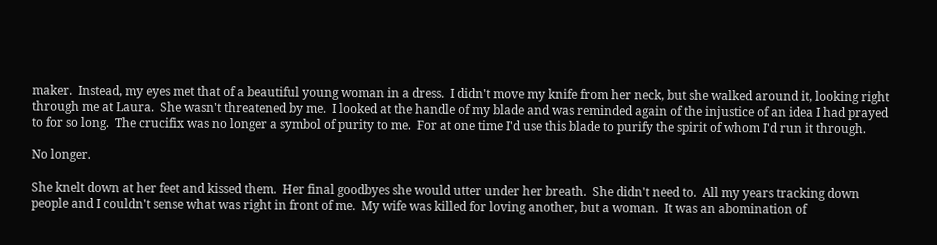maker.  Instead, my eyes met that of a beautiful young woman in a dress.  I didn't move my knife from her neck, but she walked around it, looking right through me at Laura.  She wasn't threatened by me.  I looked at the handle of my blade and was reminded again of the injustice of an idea I had prayed to for so long.  The crucifix was no longer a symbol of purity to me.  For at one time I'd use this blade to purify the spirit of whom I'd run it through.

No longer.

She knelt down at her feet and kissed them.  Her final goodbyes she would utter under her breath.  She didn't need to.  All my years tracking down people and I couldn't sense what was right in front of me.  My wife was killed for loving another, but a woman.  It was an abomination of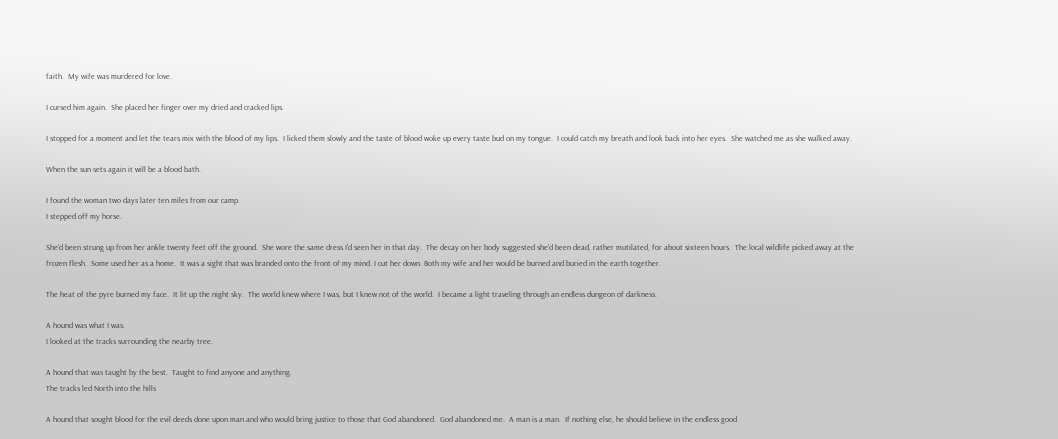faith.  My wife was murdered for love.

I cursed him again.  She placed her finger over my dried and cracked lips.

I stopped for a moment and let the tears mix with the blood of my lips.  I licked them slowly and the taste of blood woke up every taste bud on my tongue.  I could catch my breath and look back into her eyes.  She watched me as she walked away.

When the sun sets again it will be a blood bath.

I found the woman two days later ten miles from our camp.
I stepped off my horse.

She'd been strung up from her ankle twenty feet off the ground.  She wore the same dress I'd seen her in that day.  The decay on her body suggested she'd been dead, rather mutilated, for about sixteen hours.  The local wildlife picked away at the frozen flesh.  Some used her as a home.  It was a sight that was branded onto the front of my mind. I cut her down. Both my wife and her would be burned and buried in the earth together.

The heat of the pyre burned my face.  It lit up the night sky.  The world knew where I was, but I knew not of the world.  I became a light traveling through an endless dungeon of darkness.

A hound was what I was.
I looked at the tracks surrounding the nearby tree.

A hound that was taught by the best.  Taught to find anyone and anything.
The tracks led North into the hills

A hound that sought blood for the evil deeds done upon man and who would bring justice to those that God abandoned.  God abandoned me.  A man is a man.  If nothing else, he should believe in the endless good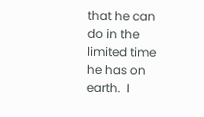that he can do in the limited time he has on earth.  I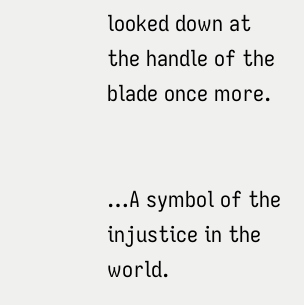looked down at the handle of the blade once more.


…A symbol of the injustice in the world.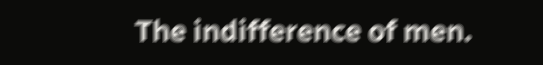The indifference of men.